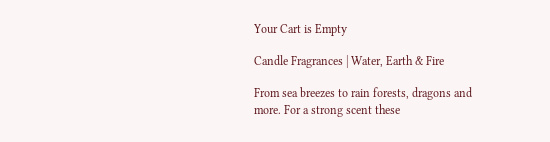Your Cart is Empty

Candle Fragrances | Water, Earth & Fire

From sea breezes to rain forests, dragons and more. For a strong scent these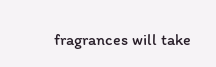fragrances will take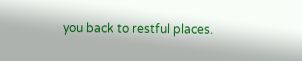you back to restful places.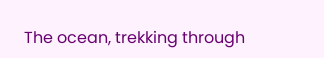The ocean, trekking through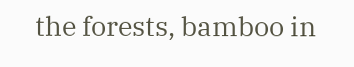the forests, bamboo in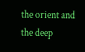the orient and the deep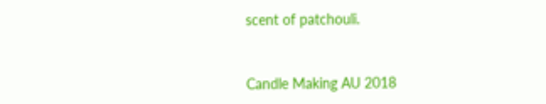scent of patchouli.


Candle Making AU 2018